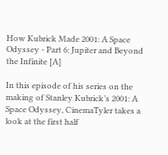How Kubrick Made 2001: A Space Odyssey - Part 6: Jupiter and Beyond the Infinite [A]

In this episode of his series on the making of Stanley Kubrick’s 2001: A Space Odyssey, CinemaTyler takes a look at the first half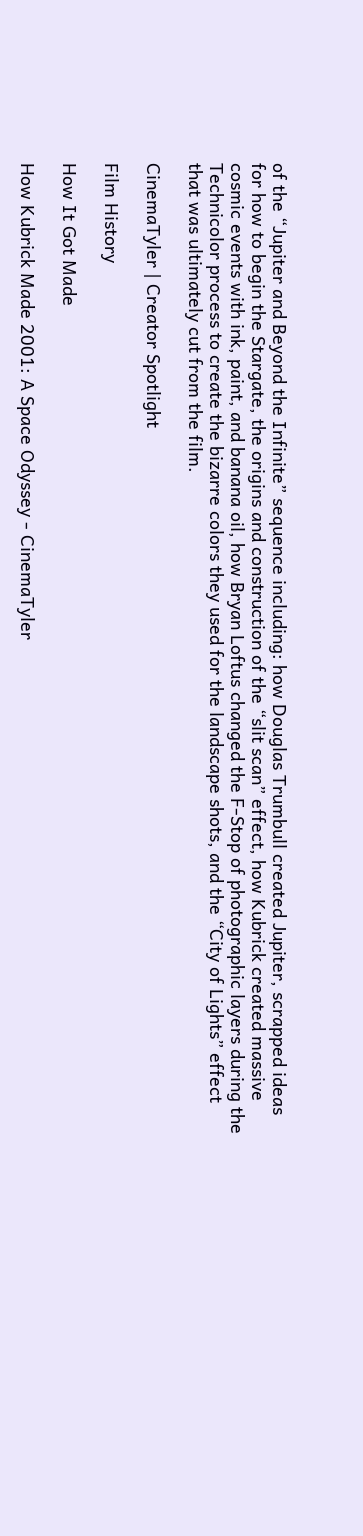of the “Jupiter and Beyond the Infinite” sequence including: how Douglas Trumbull created Jupiter, scrapped ideas for how to begin the Stargate, the origins and construction of the “slit scan” effect, how Kubrick created massive cosmic events with ink, paint, and banana oil, how Bryan Loftus changed the F-Stop of photographic layers during the Technicolor process to create the bizarre colors they used for the landscape shots, and the “City of Lights” effect that was ultimately cut from the film.

CinemaTyler | Creator Spotlight

Film History

How It Got Made

How Kubrick Made 2001: A Space Odyssey - CinemaTyler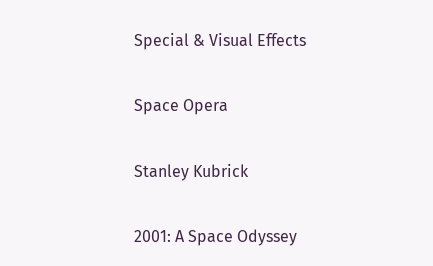Special & Visual Effects

Space Opera

Stanley Kubrick

2001: A Space Odyssey